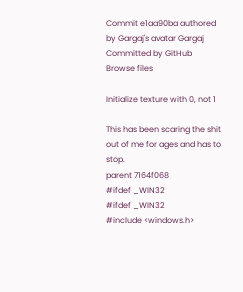Commit e1aa90ba authored by Gargaj's avatar Gargaj Committed by GitHub
Browse files

Initialize texture with 0, not 1

This has been scaring the shit out of me for ages and has to stop.
parent 7164f068
#ifdef _WIN32
#ifdef _WIN32
#include <windows.h>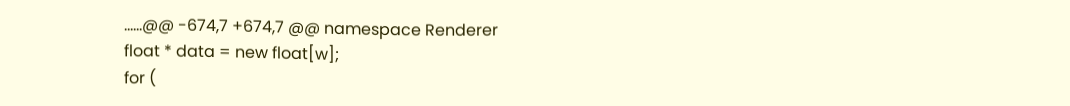......@@ -674,7 +674,7 @@ namespace Renderer
float * data = new float[w];
for (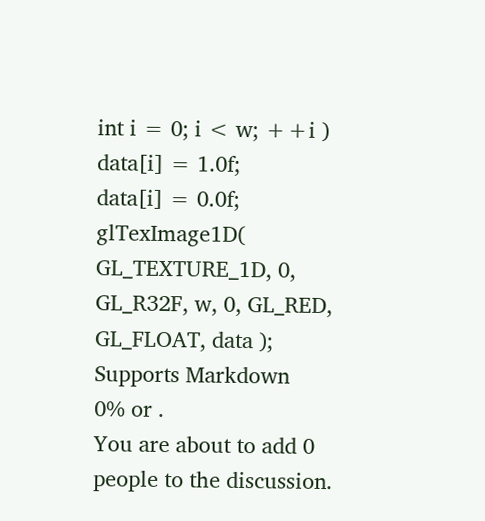int i = 0; i < w; ++i )
data[i] = 1.0f;
data[i] = 0.0f;
glTexImage1D( GL_TEXTURE_1D, 0, GL_R32F, w, 0, GL_RED, GL_FLOAT, data );
Supports Markdown
0% or .
You are about to add 0 people to the discussion.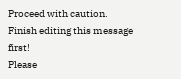Proceed with caution.
Finish editing this message first!
Please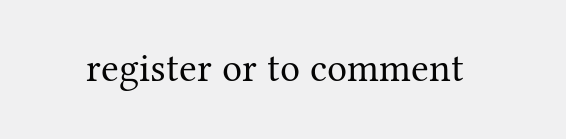register or to comment